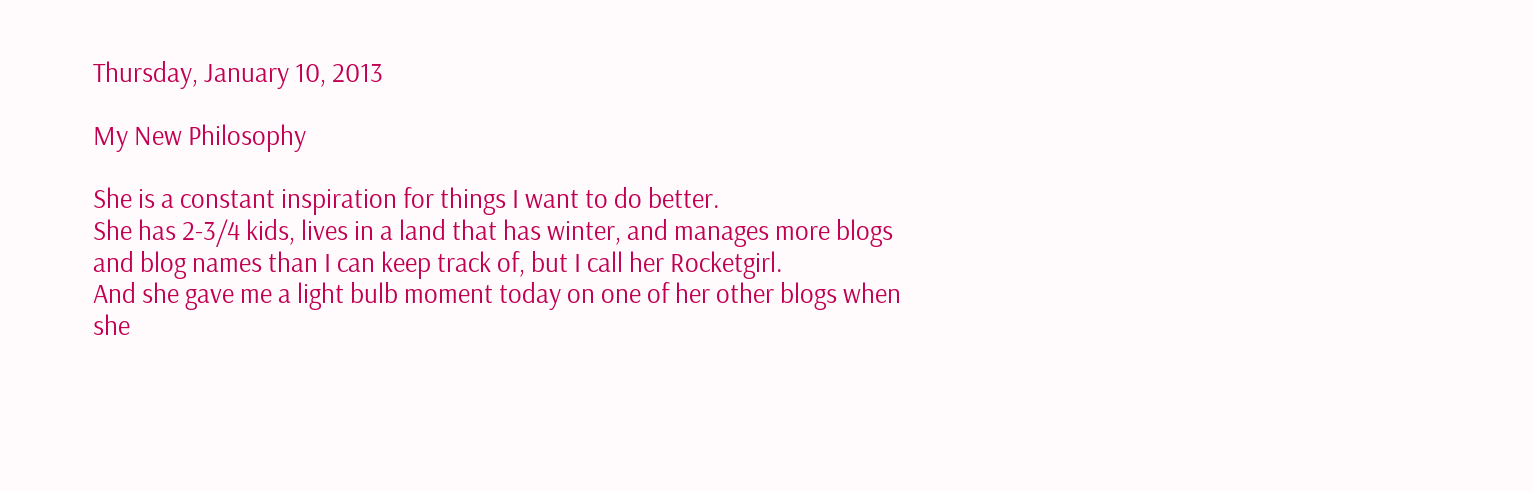Thursday, January 10, 2013

My New Philosophy

She is a constant inspiration for things I want to do better.
She has 2-3/4 kids, lives in a land that has winter, and manages more blogs and blog names than I can keep track of, but I call her Rocketgirl.
And she gave me a light bulb moment today on one of her other blogs when she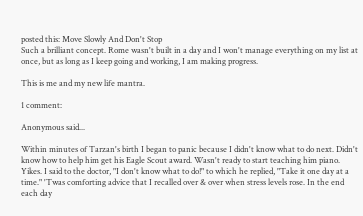posted this: Move Slowly And Don't Stop
Such a brilliant concept. Rome wasn't built in a day and I won't manage everything on my list at once, but as long as I keep going and working, I am making progress.

This is me and my new life mantra.

1 comment:

Anonymous said...

Within minutes of Tarzan's birth I began to panic because I didn't know what to do next. Didn't know how to help him get his Eagle Scout award. Wasn't ready to start teaching him piano. Yikes. I said to the doctor, "I don't know what to do!" to which he replied, "Take it one day at a time." 'Twas comforting advice that I recalled over & over when stress levels rose. In the end each day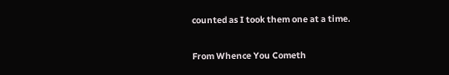counted as I took them one at a time.

From Whence You Cometh